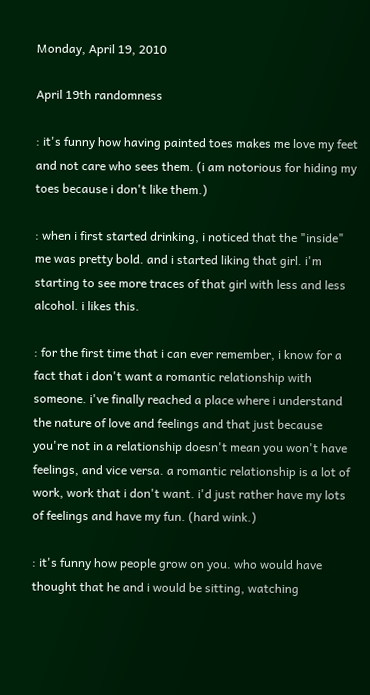Monday, April 19, 2010

April 19th randomness

: it's funny how having painted toes makes me love my feet and not care who sees them. (i am notorious for hiding my toes because i don't like them.)

: when i first started drinking, i noticed that the "inside" me was pretty bold. and i started liking that girl. i'm starting to see more traces of that girl with less and less alcohol. i likes this.

: for the first time that i can ever remember, i know for a fact that i don't want a romantic relationship with someone. i've finally reached a place where i understand the nature of love and feelings and that just because you're not in a relationship doesn't mean you won't have feelings, and vice versa. a romantic relationship is a lot of work, work that i don't want. i'd just rather have my lots of feelings and have my fun. (hard wink.)

: it's funny how people grow on you. who would have thought that he and i would be sitting, watching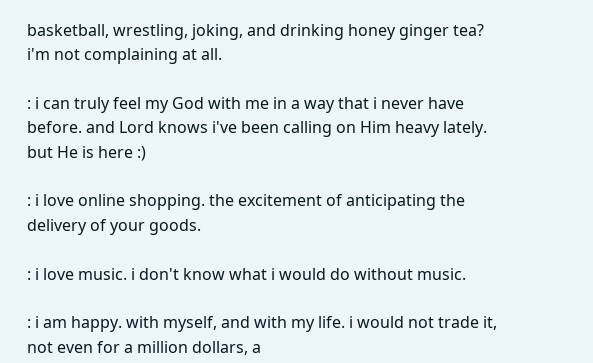basketball, wrestling, joking, and drinking honey ginger tea? i'm not complaining at all.

: i can truly feel my God with me in a way that i never have before. and Lord knows i've been calling on Him heavy lately. but He is here :)

: i love online shopping. the excitement of anticipating the delivery of your goods.

: i love music. i don't know what i would do without music.

: i am happy. with myself, and with my life. i would not trade it, not even for a million dollars, a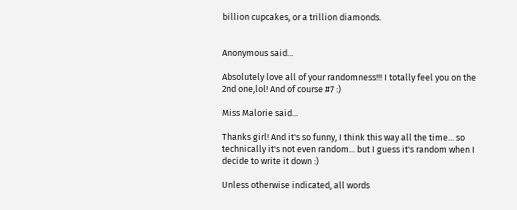billion cupcakes, or a trillion diamonds.


Anonymous said...

Absolutely love all of your randomness!!! I totally feel you on the 2nd one,lol! And of course #7 :)

Miss Malorie said...

Thanks girl! And it's so funny, I think this way all the time... so technically it's not even random... but I guess it's random when I decide to write it down :)

Unless otherwise indicated, all words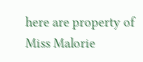here are property of Miss Malorie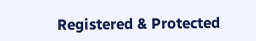Registered & Protected